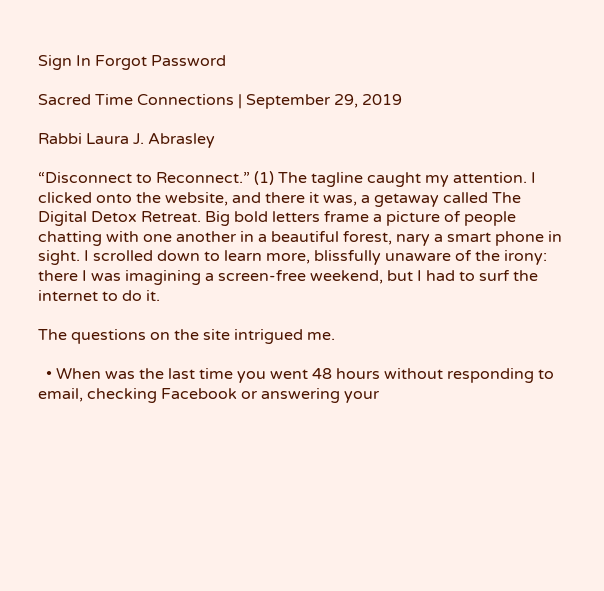Sign In Forgot Password

Sacred Time Connections | September 29, 2019

Rabbi Laura J. Abrasley

“Disconnect to Reconnect.” (1) The tagline caught my attention. I clicked onto the website, and there it was, a getaway called The Digital Detox Retreat. Big bold letters frame a picture of people chatting with one another in a beautiful forest, nary a smart phone in sight. I scrolled down to learn more, blissfully unaware of the irony: there I was imagining a screen-free weekend, but I had to surf the internet to do it.

The questions on the site intrigued me.

  • When was the last time you went 48 hours without responding to email, checking Facebook or answering your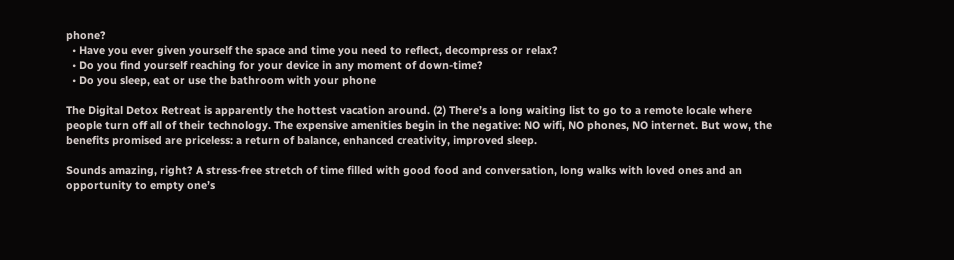phone?
  • Have you ever given yourself the space and time you need to reflect, decompress or relax?
  • Do you find yourself reaching for your device in any moment of down-time?
  • Do you sleep, eat or use the bathroom with your phone

The Digital Detox Retreat is apparently the hottest vacation around. (2) There’s a long waiting list to go to a remote locale where people turn off all of their technology. The expensive amenities begin in the negative: NO wifi, NO phones, NO internet. But wow, the benefits promised are priceless: a return of balance, enhanced creativity, improved sleep.

Sounds amazing, right? A stress-free stretch of time filled with good food and conversation, long walks with loved ones and an opportunity to empty one’s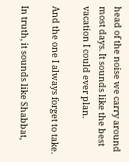head of the noise we carry around most days. It sounds like the best vacation I could ever plan.

And the one I always forget to take.

In truth, it sounds like Shabbat,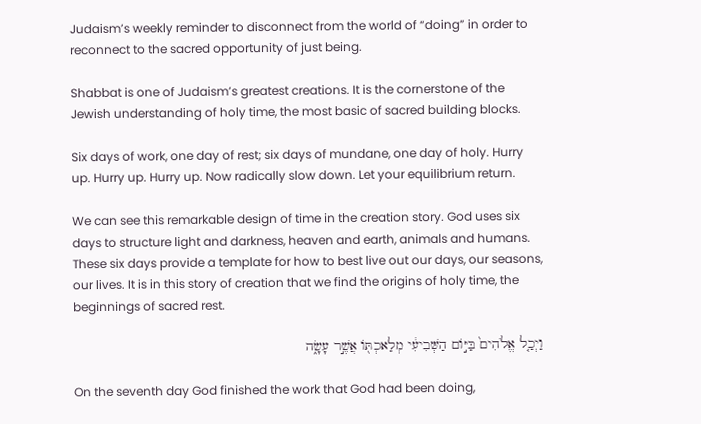Judaism’s weekly reminder to disconnect from the world of “doing” in order to reconnect to the sacred opportunity of just being.

Shabbat is one of Judaism’s greatest creations. It is the cornerstone of the Jewish understanding of holy time, the most basic of sacred building blocks.

Six days of work, one day of rest; six days of mundane, one day of holy. Hurry up. Hurry up. Hurry up. Now radically slow down. Let your equilibrium return.

We can see this remarkable design of time in the creation story. God uses six days to structure light and darkness, heaven and earth, animals and humans. These six days provide a template for how to best live out our days, our seasons, our lives. It is in this story of creation that we find the origins of holy time, the beginnings of sacred rest.

וַיְכַ֤ל אֱלֹהִים֙ בַּיּ֣וֹם הַשְּׁבִיעִ֔י מְלַאכְתּ֖וֹ אֲשֶׁ֣ר עָשָׂ֑ה

On the seventh day God finished the work that God had been doing,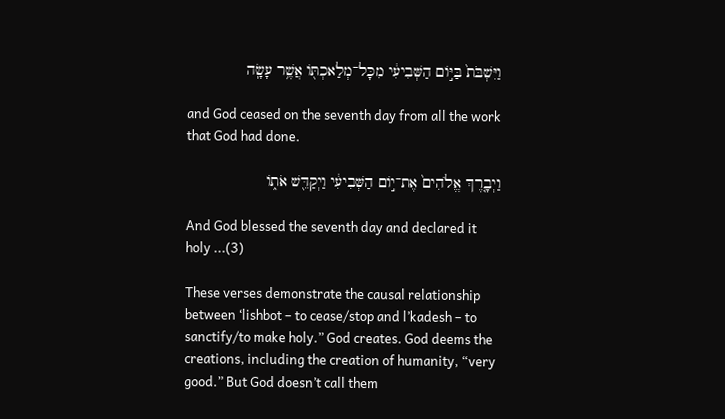וַיִּשְׁבֹּת֙ בַּיּ֣וֹם הַשְּׁבִיעִ֔י מִכָּל־מְלַאכְתּ֖וֹ אֲשֶׁ֥ר עָשָֽׂה

and God ceased on the seventh day from all the work that God had done.

וַיְבָ֤רֶךְ אֱלֹהִים֙ אֶת־י֣וֹם הַשְּׁבִיעִ֔י וַיְקַדֵּ֖שׁ אֹת֑וֹ

And God blessed the seventh day and declared it holy ...(3)

These verses demonstrate the causal relationship between ‘lishbot – to cease/stop and l’kadesh – to sanctify/to make holy.” God creates. God deems the creations, including the creation of humanity, “very good.” But God doesn’t call them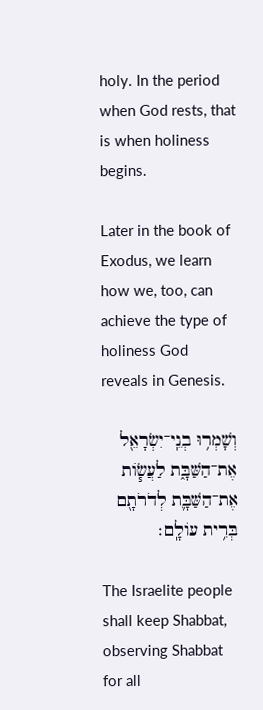holy. In the period when God rests, that is when holiness begins.

Later in the book of Exodus, we learn how we, too, can achieve the type of holiness God reveals in Genesis.

וְשָׁמְר֥וּ בְנֵֽי־יִשְׂרָאֵ֖ל אֶת־הַשַּׁבָּ֑ת לַעֲשׂ֧וֹת אֶת־הַשַּׁבָּ֛ת לְדֹרֹתָ֖ם בְּרִ֥ית עוֹלָֽם׃

The Israelite people shall keep Shabbat, observing Shabbat for all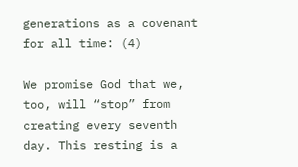generations as a covenant for all time: (4)

We promise God that we, too, will “stop” from creating every seventh day. This resting is a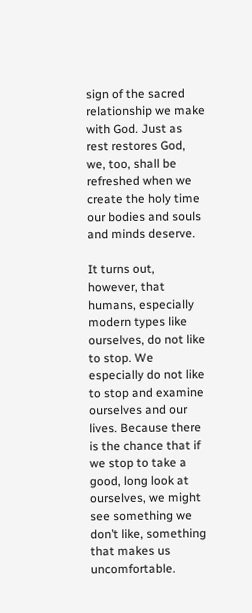sign of the sacred relationship we make with God. Just as rest restores God, we, too, shall be refreshed when we create the holy time our bodies and souls and minds deserve.

It turns out, however, that humans, especially modern types like ourselves, do not like to stop. We especially do not like to stop and examine ourselves and our lives. Because there is the chance that if we stop to take a good, long look at ourselves, we might see something we don’t like, something that makes us uncomfortable.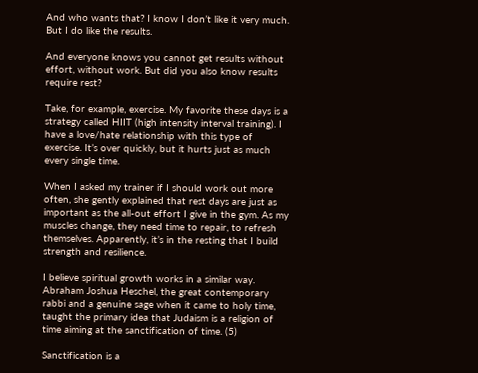And who wants that? I know I don’t like it very much. But I do like the results.

And everyone knows you cannot get results without effort, without work. But did you also know results require rest?

Take, for example, exercise. My favorite these days is a strategy called HIIT (high intensity interval training). I have a love/hate relationship with this type of exercise. It’s over quickly, but it hurts just as much every single time.

When I asked my trainer if I should work out more often, she gently explained that rest days are just as important as the all-out effort I give in the gym. As my muscles change, they need time to repair, to refresh themselves. Apparently, it’s in the resting that I build strength and resilience.

I believe spiritual growth works in a similar way. Abraham Joshua Heschel, the great contemporary rabbi and a genuine sage when it came to holy time, taught the primary idea that Judaism is a religion of time aiming at the sanctification of time. (5)

Sanctification is a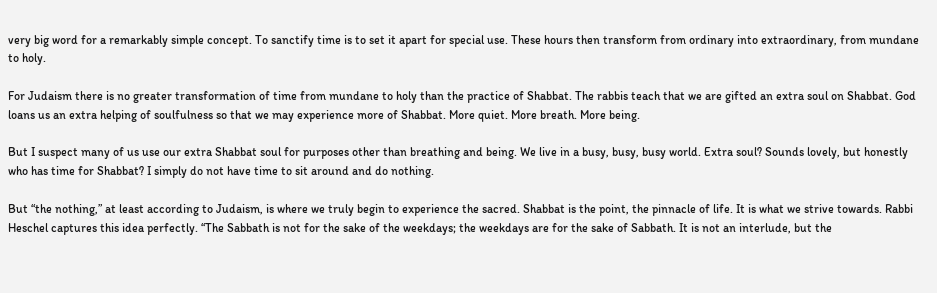very big word for a remarkably simple concept. To sanctify time is to set it apart for special use. These hours then transform from ordinary into extraordinary, from mundane to holy.

For Judaism there is no greater transformation of time from mundane to holy than the practice of Shabbat. The rabbis teach that we are gifted an extra soul on Shabbat. God loans us an extra helping of soulfulness so that we may experience more of Shabbat. More quiet. More breath. More being.

But I suspect many of us use our extra Shabbat soul for purposes other than breathing and being. We live in a busy, busy, busy world. Extra soul? Sounds lovely, but honestly who has time for Shabbat? I simply do not have time to sit around and do nothing.

But “the nothing,” at least according to Judaism, is where we truly begin to experience the sacred. Shabbat is the point, the pinnacle of life. It is what we strive towards. Rabbi Heschel captures this idea perfectly. “The Sabbath is not for the sake of the weekdays; the weekdays are for the sake of Sabbath. It is not an interlude, but the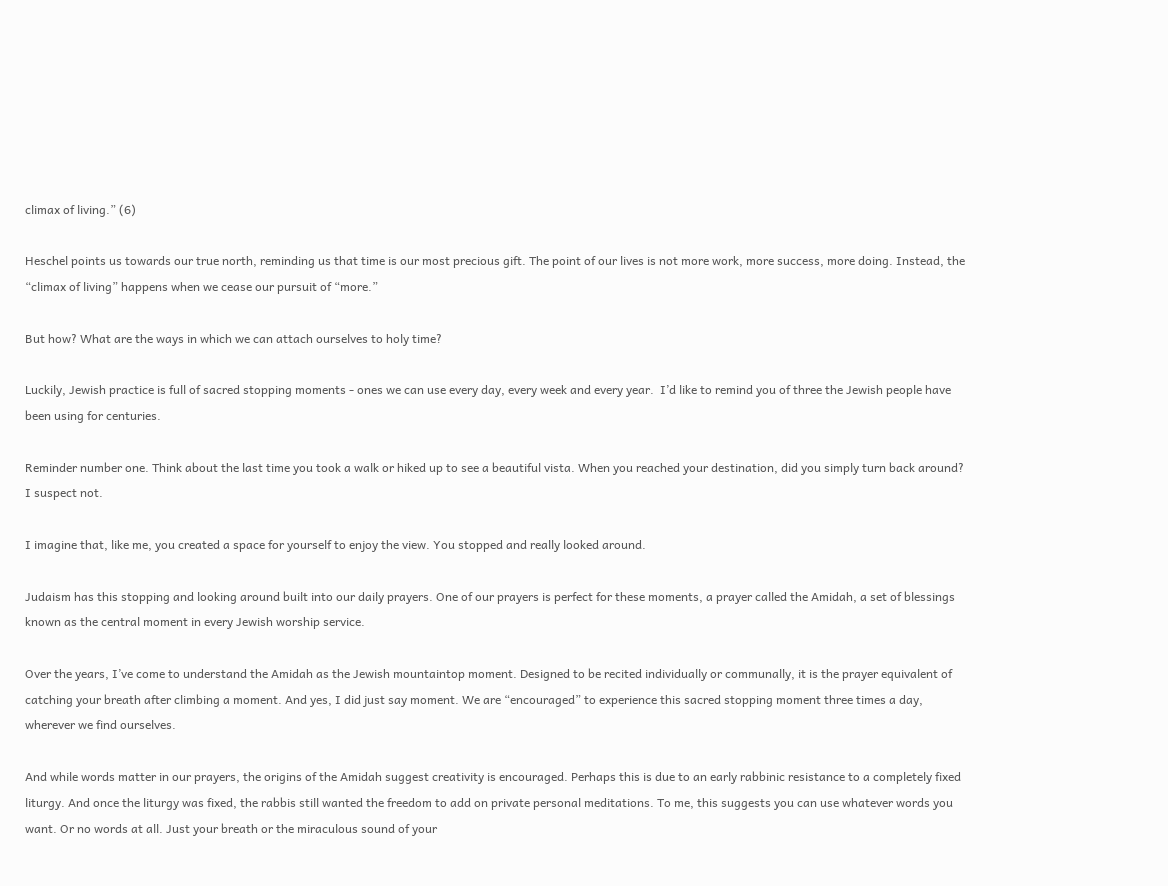climax of living.” (6)

Heschel points us towards our true north, reminding us that time is our most precious gift. The point of our lives is not more work, more success, more doing. Instead, the “climax of living” happens when we cease our pursuit of “more.”

But how? What are the ways in which we can attach ourselves to holy time?

Luckily, Jewish practice is full of sacred stopping moments - ones we can use every day, every week and every year.  I’d like to remind you of three the Jewish people have been using for centuries.

Reminder number one. Think about the last time you took a walk or hiked up to see a beautiful vista. When you reached your destination, did you simply turn back around? I suspect not.

I imagine that, like me, you created a space for yourself to enjoy the view. You stopped and really looked around.

Judaism has this stopping and looking around built into our daily prayers. One of our prayers is perfect for these moments, a prayer called the Amidah, a set of blessings known as the central moment in every Jewish worship service.

Over the years, I’ve come to understand the Amidah as the Jewish mountaintop moment. Designed to be recited individually or communally, it is the prayer equivalent of catching your breath after climbing a moment. And yes, I did just say moment. We are “encouraged” to experience this sacred stopping moment three times a day, wherever we find ourselves.

And while words matter in our prayers, the origins of the Amidah suggest creativity is encouraged. Perhaps this is due to an early rabbinic resistance to a completely fixed liturgy. And once the liturgy was fixed, the rabbis still wanted the freedom to add on private personal meditations. To me, this suggests you can use whatever words you want. Or no words at all. Just your breath or the miraculous sound of your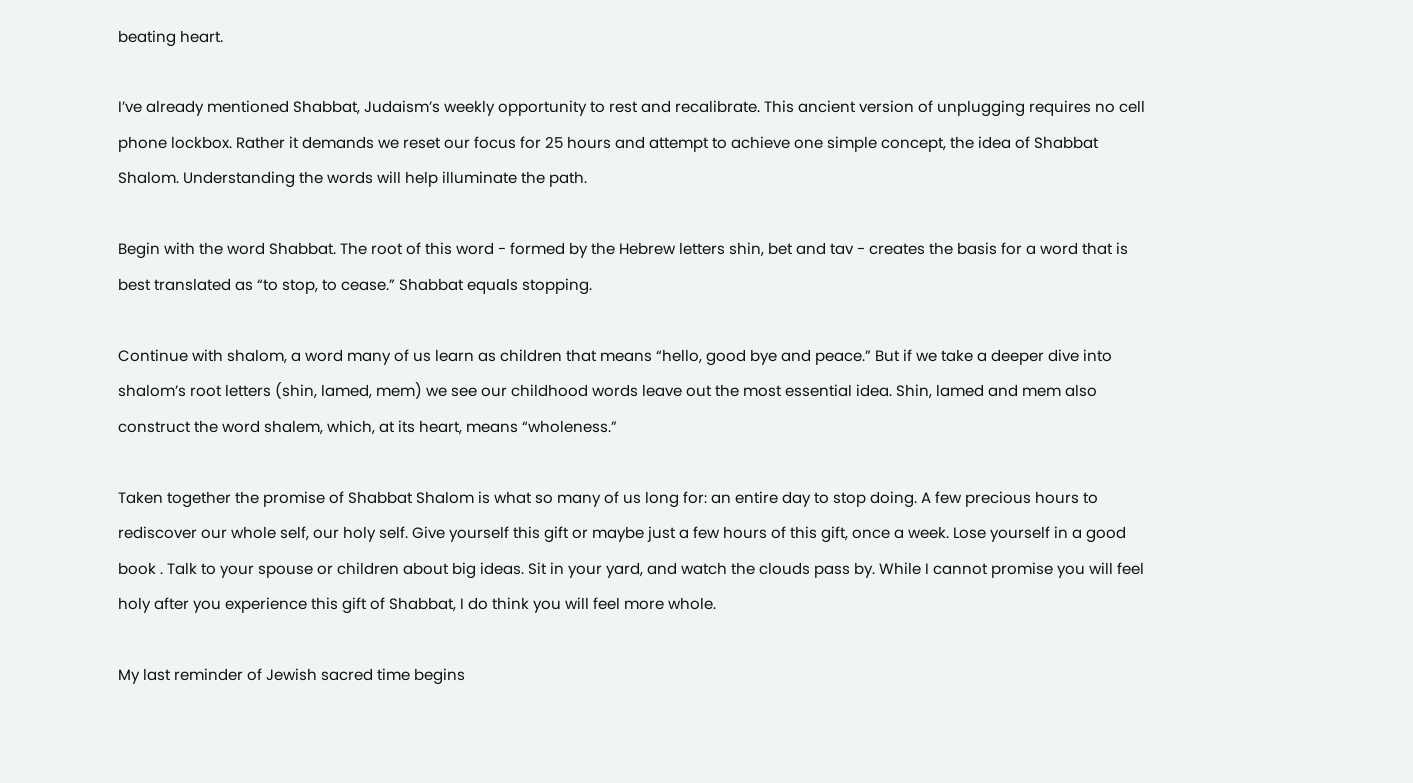beating heart.

I’ve already mentioned Shabbat, Judaism’s weekly opportunity to rest and recalibrate. This ancient version of unplugging requires no cell phone lockbox. Rather it demands we reset our focus for 25 hours and attempt to achieve one simple concept, the idea of Shabbat Shalom. Understanding the words will help illuminate the path.

Begin with the word Shabbat. The root of this word - formed by the Hebrew letters shin, bet and tav - creates the basis for a word that is best translated as “to stop, to cease.” Shabbat equals stopping.

Continue with shalom, a word many of us learn as children that means “hello, good bye and peace.” But if we take a deeper dive into shalom’s root letters (shin, lamed, mem) we see our childhood words leave out the most essential idea. Shin, lamed and mem also construct the word shalem, which, at its heart, means “wholeness.”

Taken together the promise of Shabbat Shalom is what so many of us long for: an entire day to stop doing. A few precious hours to rediscover our whole self, our holy self. Give yourself this gift or maybe just a few hours of this gift, once a week. Lose yourself in a good book . Talk to your spouse or children about big ideas. Sit in your yard, and watch the clouds pass by. While I cannot promise you will feel holy after you experience this gift of Shabbat, I do think you will feel more whole.

My last reminder of Jewish sacred time begins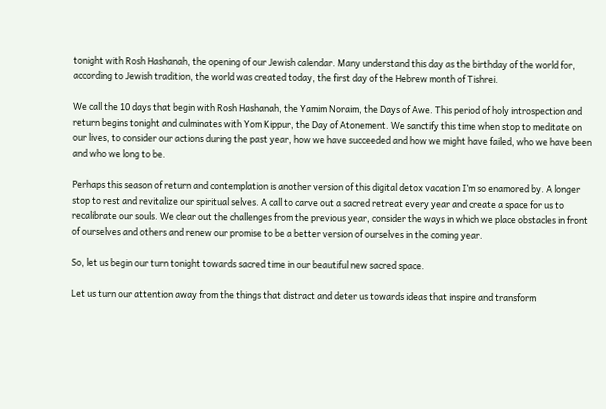tonight with Rosh Hashanah, the opening of our Jewish calendar. Many understand this day as the birthday of the world for, according to Jewish tradition, the world was created today, the first day of the Hebrew month of Tishrei.

We call the 10 days that begin with Rosh Hashanah, the Yamim Noraim, the Days of Awe. This period of holy introspection and return begins tonight and culminates with Yom Kippur, the Day of Atonement. We sanctify this time when stop to meditate on our lives, to consider our actions during the past year, how we have succeeded and how we might have failed, who we have been and who we long to be.

Perhaps this season of return and contemplation is another version of this digital detox vacation I’m so enamored by. A longer stop to rest and revitalize our spiritual selves. A call to carve out a sacred retreat every year and create a space for us to recalibrate our souls. We clear out the challenges from the previous year, consider the ways in which we place obstacles in front of ourselves and others and renew our promise to be a better version of ourselves in the coming year.

So, let us begin our turn tonight towards sacred time in our beautiful new sacred space.

Let us turn our attention away from the things that distract and deter us towards ideas that inspire and transform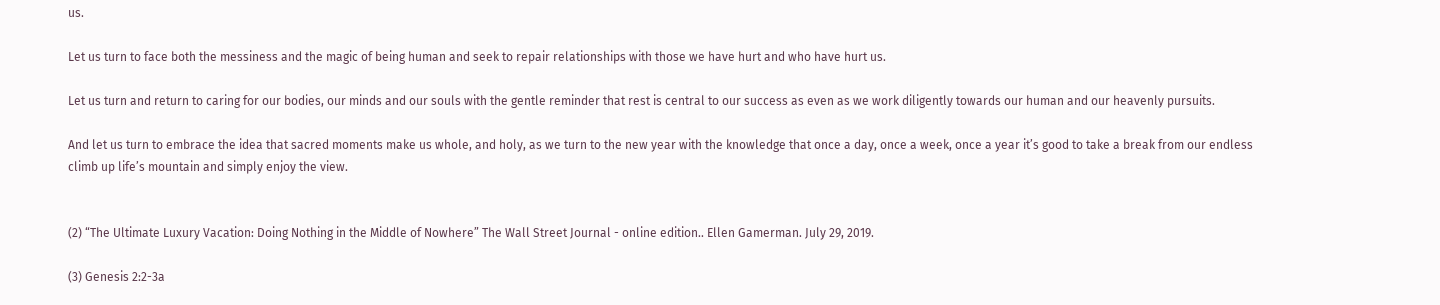us.

Let us turn to face both the messiness and the magic of being human and seek to repair relationships with those we have hurt and who have hurt us.

Let us turn and return to caring for our bodies, our minds and our souls with the gentle reminder that rest is central to our success as even as we work diligently towards our human and our heavenly pursuits.

And let us turn to embrace the idea that sacred moments make us whole, and holy, as we turn to the new year with the knowledge that once a day, once a week, once a year it’s good to take a break from our endless climb up life’s mountain and simply enjoy the view.


(2) “The Ultimate Luxury Vacation: Doing Nothing in the Middle of Nowhere” The Wall Street Journal - online edition.. Ellen Gamerman. July 29, 2019.

(3) Genesis 2:2-3a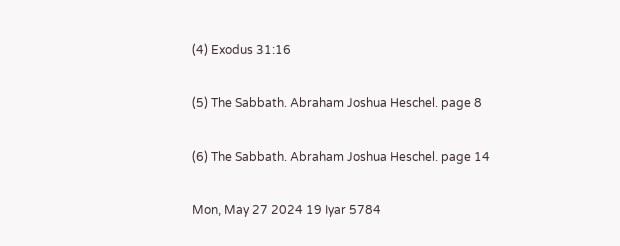(4) Exodus 31:16

(5) The Sabbath. Abraham Joshua Heschel. page 8

(6) The Sabbath. Abraham Joshua Heschel. page 14

Mon, May 27 2024 19 Iyar 5784